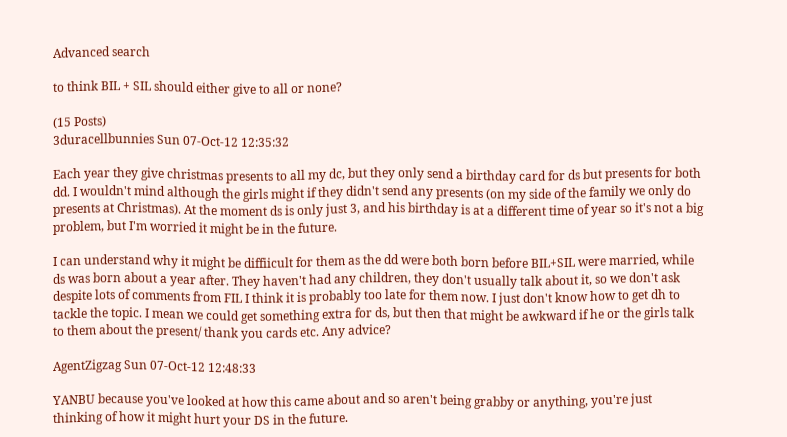Advanced search

to think BIL + SIL should either give to all or none?

(15 Posts)
3duracellbunnies Sun 07-Oct-12 12:35:32

Each year they give christmas presents to all my dc, but they only send a birthday card for ds but presents for both dd. I wouldn't mind although the girls might if they didn't send any presents (on my side of the family we only do presents at Christmas). At the moment ds is only just 3, and his birthday is at a different time of year so it's not a big problem, but I'm worried it might be in the future.

I can understand why it might be diffiicult for them as the dd were both born before BIL+SIL were married, while ds was born about a year after. They haven't had any children, they don't usually talk about it, so we don't ask despite lots of comments from FIL I think it is probably too late for them now. I just don't know how to get dh to tackle the topic. I mean we could get something extra for ds, but then that might be awkward if he or the girls talk to them about the present/ thank you cards etc. Any advice?

AgentZigzag Sun 07-Oct-12 12:48:33

YANBU because you've looked at how this came about and so aren't being grabby or anything, you're just thinking of how it might hurt your DS in the future.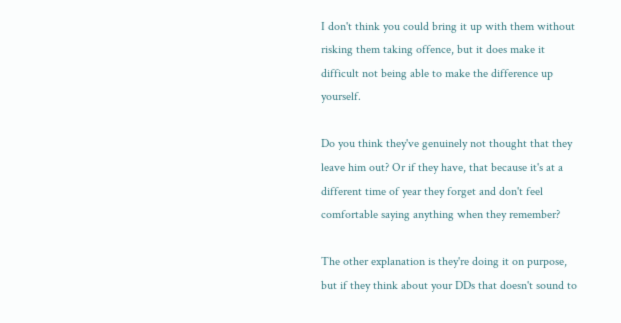I don't think you could bring it up with them without risking them taking offence, but it does make it difficult not being able to make the difference up yourself.

Do you think they've genuinely not thought that they leave him out? Or if they have, that because it's at a different time of year they forget and don't feel comfortable saying anything when they remember?

The other explanation is they're doing it on purpose, but if they think about your DDs that doesn't sound to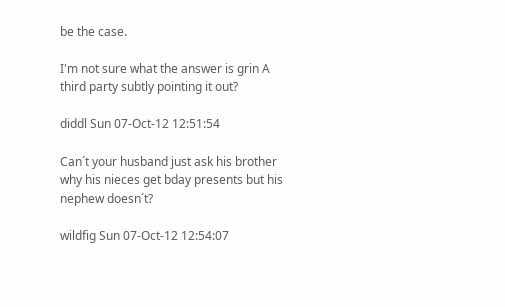be the case.

I'm not sure what the answer is grin A third party subtly pointing it out?

diddl Sun 07-Oct-12 12:51:54

Can´t your husband just ask his brother why his nieces get bday presents but his nephew doesn´t?

wildfig Sun 07-Oct-12 12:54:07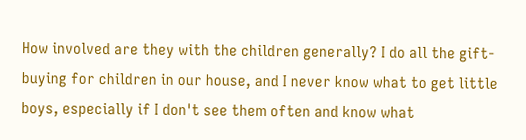How involved are they with the children generally? I do all the gift-buying for children in our house, and I never know what to get little boys, especially if I don't see them often and know what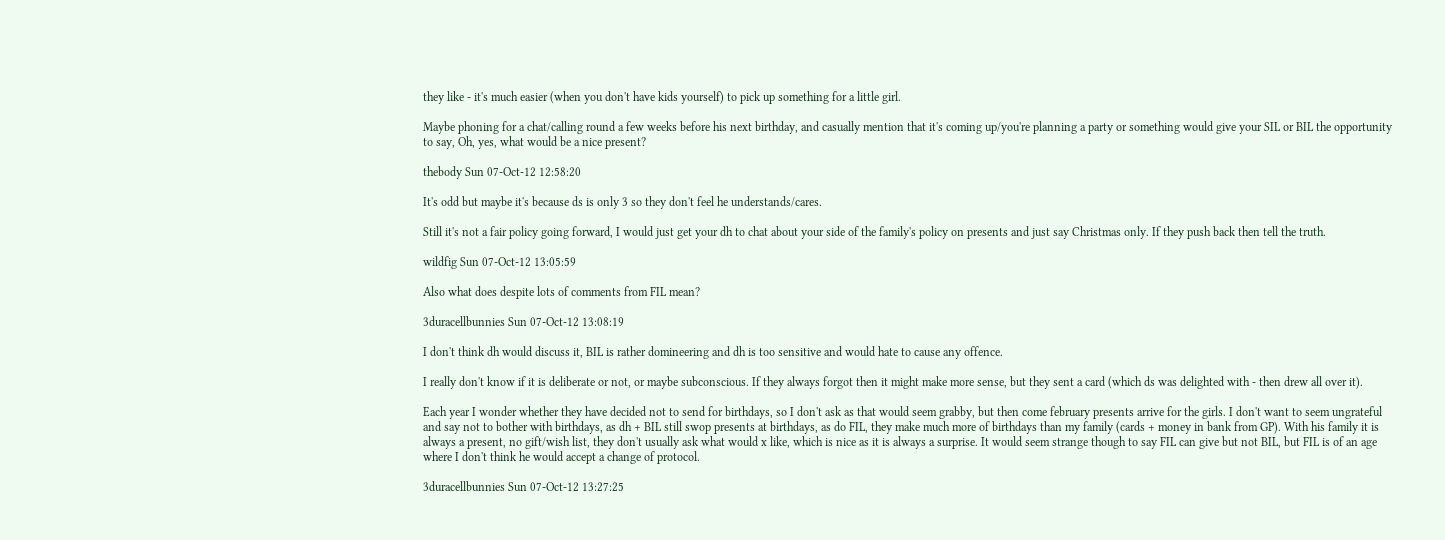they like - it's much easier (when you don't have kids yourself) to pick up something for a little girl.

Maybe phoning for a chat/calling round a few weeks before his next birthday, and casually mention that it's coming up/you're planning a party or something would give your SIL or BIL the opportunity to say, Oh, yes, what would be a nice present?

thebody Sun 07-Oct-12 12:58:20

It's odd but maybe it's because ds is only 3 so they don't feel he understands/cares.

Still it's not a fair policy going forward, I would just get your dh to chat about your side of the family's policy on presents and just say Christmas only. If they push back then tell the truth.

wildfig Sun 07-Oct-12 13:05:59

Also what does despite lots of comments from FIL mean?

3duracellbunnies Sun 07-Oct-12 13:08:19

I don't think dh would discuss it, BIL is rather domineering and dh is too sensitive and would hate to cause any offence.

I really don't know if it is deliberate or not, or maybe subconscious. If they always forgot then it might make more sense, but they sent a card (which ds was delighted with - then drew all over it).

Each year I wonder whether they have decided not to send for birthdays, so I don't ask as that would seem grabby, but then come february presents arrive for the girls. I don't want to seem ungrateful and say not to bother with birthdays, as dh + BIL still swop presents at birthdays, as do FIL, they make much more of birthdays than my family (cards + money in bank from GP). With his family it is always a present, no gift/wish list, they don't usually ask what would x like, which is nice as it is always a surprise. It would seem strange though to say FIL can give but not BIL, but FIL is of an age where I don't think he would accept a change of protocol.

3duracellbunnies Sun 07-Oct-12 13:27:25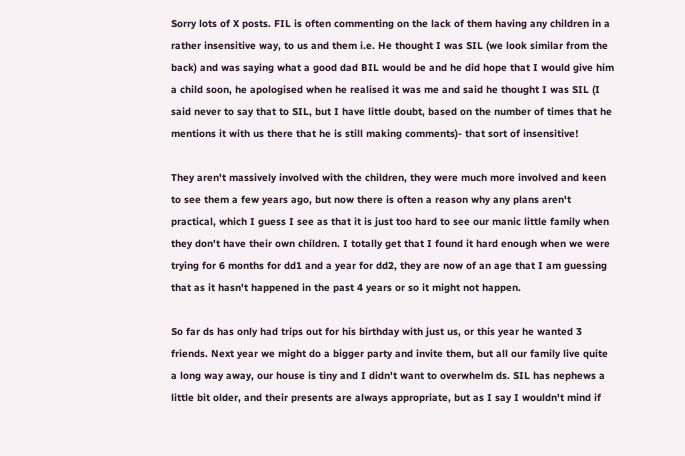Sorry lots of X posts. FIL is often commenting on the lack of them having any children in a rather insensitive way, to us and them i.e. He thought I was SIL (we look similar from the back) and was saying what a good dad BIL would be and he did hope that I would give him a child soon, he apologised when he realised it was me and said he thought I was SIL (I said never to say that to SIL, but I have little doubt, based on the number of times that he mentions it with us there that he is still making comments)- that sort of insensitive!

They aren't massively involved with the children, they were much more involved and keen to see them a few years ago, but now there is often a reason why any plans aren't practical, which I guess I see as that it is just too hard to see our manic little family when they don't have their own children. I totally get that I found it hard enough when we were trying for 6 months for dd1 and a year for dd2, they are now of an age that I am guessing that as it hasn't happened in the past 4 years or so it might not happen.

So far ds has only had trips out for his birthday with just us, or this year he wanted 3 friends. Next year we might do a bigger party and invite them, but all our family live quite a long way away, our house is tiny and I didn't want to overwhelm ds. SIL has nephews a little bit older, and their presents are always appropriate, but as I say I wouldn't mind if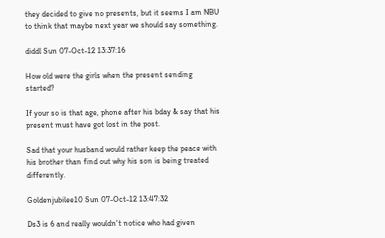they decided to give no presents, but it seems I am NBU to think that maybe next year we should say something.

diddl Sun 07-Oct-12 13:37:16

How old were the girls when the present sending started?

If your so is that age, phone after his bday & say that his present must have got lost in the post.

Sad that your husband would rather keep the peace with his brother than find out why his son is being treated differently.

Goldenjubilee10 Sun 07-Oct-12 13:47:32

Ds3 is 6 and really wouldn't notice who had given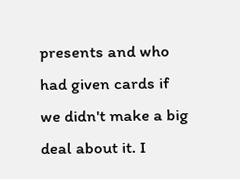presents and who had given cards if we didn't make a big deal about it. I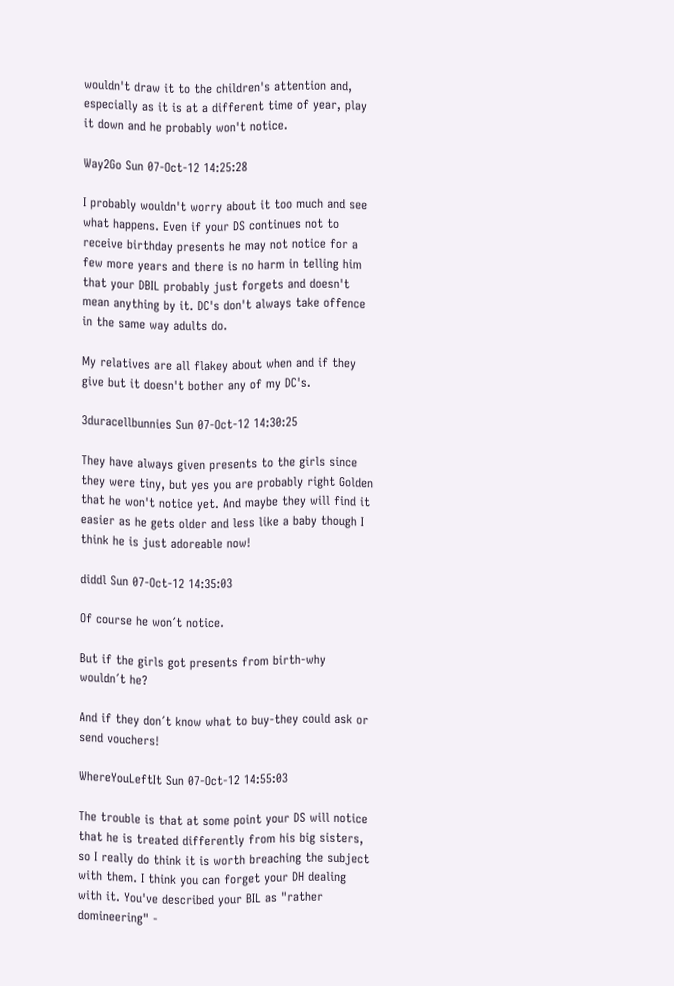wouldn't draw it to the children's attention and, especially as it is at a different time of year, play it down and he probably won't notice.

Way2Go Sun 07-Oct-12 14:25:28

I probably wouldn't worry about it too much and see what happens. Even if your DS continues not to receive birthday presents he may not notice for a few more years and there is no harm in telling him that your DBIL probably just forgets and doesn't mean anything by it. DC's don't always take offence in the same way adults do.

My relatives are all flakey about when and if they give but it doesn't bother any of my DC's.

3duracellbunnies Sun 07-Oct-12 14:30:25

They have always given presents to the girls since they were tiny, but yes you are probably right Golden that he won't notice yet. And maybe they will find it easier as he gets older and less like a baby though I think he is just adoreable now!

diddl Sun 07-Oct-12 14:35:03

Of course he won´t notice.

But if the girls got presents from birth-why wouldn´t he?

And if they don´t know what to buy-they could ask or send vouchers!

WhereYouLeftIt Sun 07-Oct-12 14:55:03

The trouble is that at some point your DS will notice that he is treated differently from his big sisters, so I really do think it is worth breaching the subject with them. I think you can forget your DH dealing with it. You've described your BIL as "rather domineering" -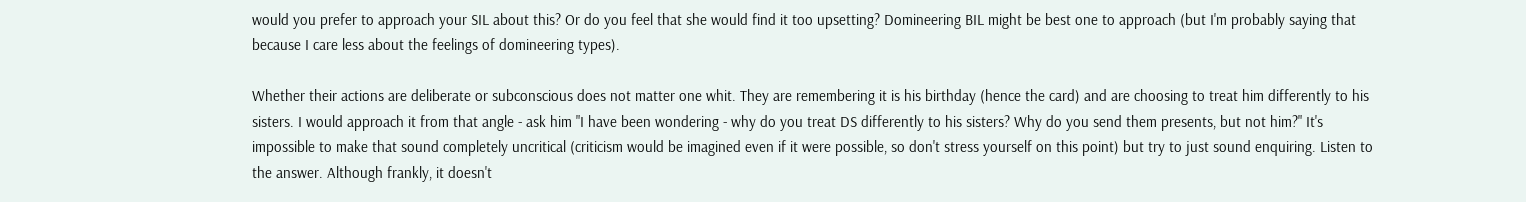would you prefer to approach your SIL about this? Or do you feel that she would find it too upsetting? Domineering BIL might be best one to approach (but I'm probably saying that because I care less about the feelings of domineering types).

Whether their actions are deliberate or subconscious does not matter one whit. They are remembering it is his birthday (hence the card) and are choosing to treat him differently to his sisters. I would approach it from that angle - ask him "I have been wondering - why do you treat DS differently to his sisters? Why do you send them presents, but not him?" It's impossible to make that sound completely uncritical (criticism would be imagined even if it were possible, so don't stress yourself on this point) but try to just sound enquiring. Listen to the answer. Although frankly, it doesn't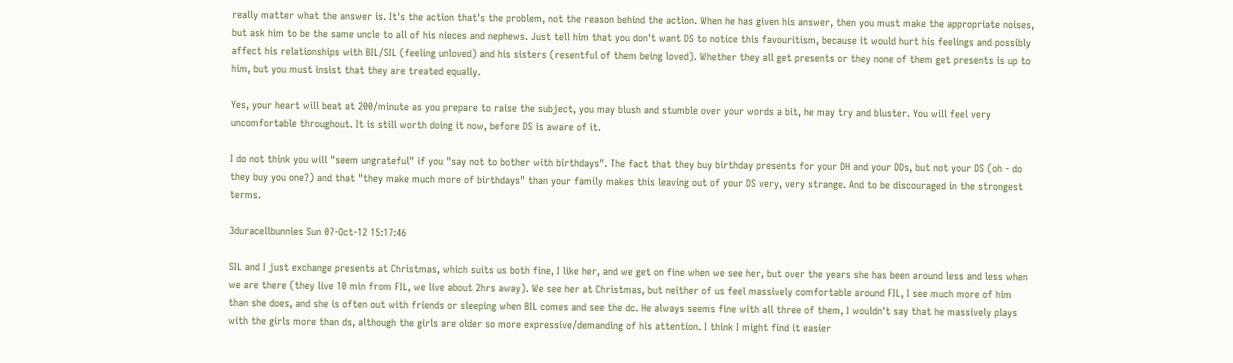really matter what the answer is. It's the action that's the problem, not the reason behind the action. When he has given his answer, then you must make the appropriate noises, but ask him to be the same uncle to all of his nieces and nephews. Just tell him that you don't want DS to notice this favouritism, because it would hurt his feelings and possibly affect his relationships with BIL/SIL (feeling unloved) and his sisters (resentful of them being loved). Whether they all get presents or they none of them get presents is up to him, but you must insist that they are treated equally.

Yes, your heart will beat at 200/minute as you prepare to raise the subject, you may blush and stumble over your words a bit, he may try and bluster. You will feel very uncomfortable throughout. It is still worth doing it now, before DS is aware of it.

I do not think you will "seem ungrateful" if you "say not to bother with birthdays". The fact that they buy birthday presents for your DH and your DDs, but not your DS (oh - do they buy you one?) and that "they make much more of birthdays" than your family makes this leaving out of your DS very, very strange. And to be discouraged in the strongest terms.

3duracellbunnies Sun 07-Oct-12 15:17:46

SIL and I just exchange presents at Christmas, which suits us both fine, I like her, and we get on fine when we see her, but over the years she has been around less and less when we are there (they live 10 min from FIL, we live about 2hrs away). We see her at Christmas, but neither of us feel massively comfortable around FIL, I see much more of him than she does, and she is often out with friends or sleeping when BIL comes and see the dc. He always seems fine with all three of them, I wouldn't say that he massively plays with the girls more than ds, although the girls are older so more expressive/demanding of his attention. I think I might find it easier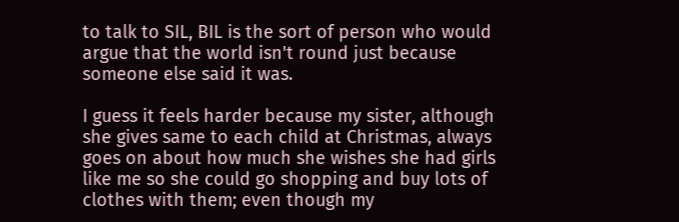to talk to SIL, BIL is the sort of person who would argue that the world isn't round just because someone else said it was.

I guess it feels harder because my sister, although she gives same to each child at Christmas, always goes on about how much she wishes she had girls like me so she could go shopping and buy lots of clothes with them; even though my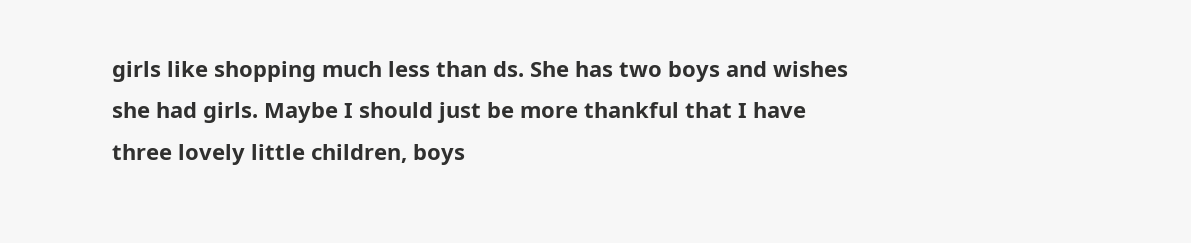girls like shopping much less than ds. She has two boys and wishes she had girls. Maybe I should just be more thankful that I have three lovely little children, boys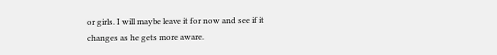or girls. I will maybe leave it for now and see if it changes as he gets more aware.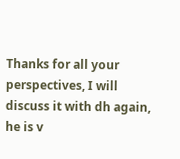Thanks for all your perspectives, I will discuss it with dh again, he is v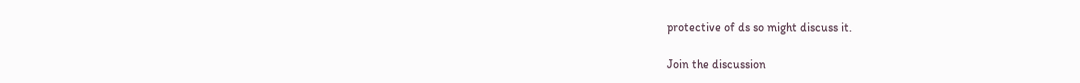protective of ds so might discuss it.

Join the discussion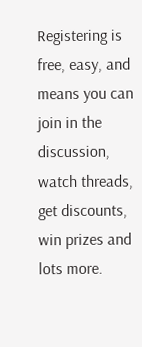Registering is free, easy, and means you can join in the discussion, watch threads, get discounts, win prizes and lots more.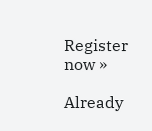Register now »

Already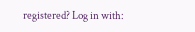registered? Log in with: